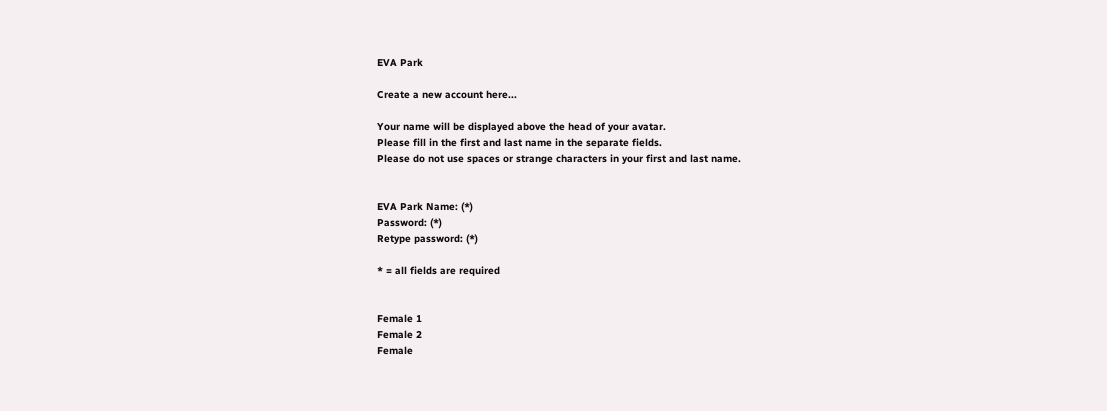EVA Park

Create a new account here...

Your name will be displayed above the head of your avatar.
Please fill in the first and last name in the separate fields.
Please do not use spaces or strange characters in your first and last name.


EVA Park Name: (*)
Password: (*)
Retype password: (*)

* = all fields are required


Female 1
Female 2
Female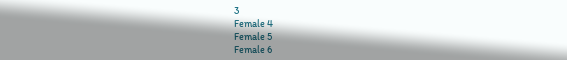3
Female 4
Female 5
Female 6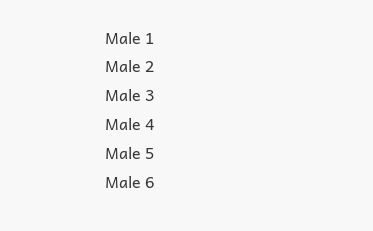Male 1
Male 2
Male 3
Male 4
Male 5
Male 6